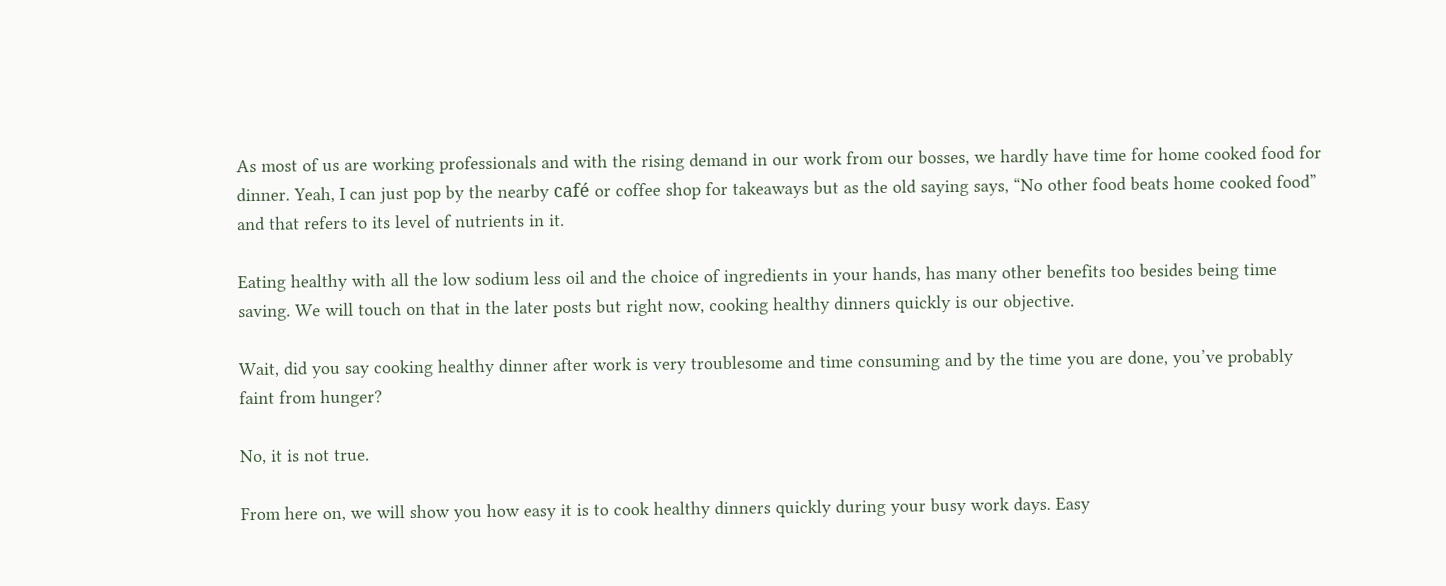As most of us are working professionals and with the rising demand in our work from our bosses, we hardly have time for home cooked food for dinner. Yeah, I can just pop by the nearby café or coffee shop for takeaways but as the old saying says, “No other food beats home cooked food” and that refers to its level of nutrients in it.

Eating healthy with all the low sodium less oil and the choice of ingredients in your hands, has many other benefits too besides being time saving. We will touch on that in the later posts but right now, cooking healthy dinners quickly is our objective.

Wait, did you say cooking healthy dinner after work is very troublesome and time consuming and by the time you are done, you’ve probably faint from hunger?

No, it is not true.

From here on, we will show you how easy it is to cook healthy dinners quickly during your busy work days. Easy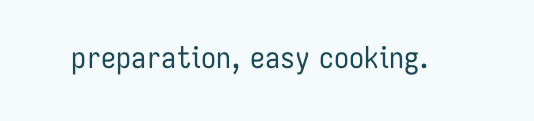preparation, easy cooking.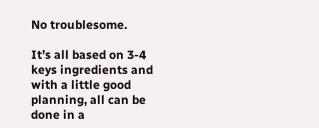No troublesome.

It’s all based on 3-4 keys ingredients and with a little good planning, all can be done in a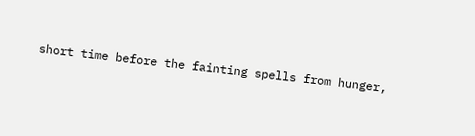short time before the fainting spells from hunger,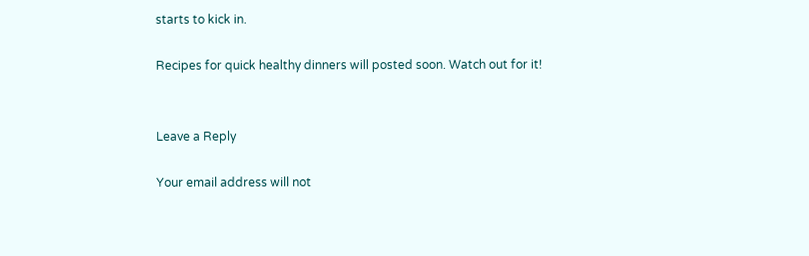starts to kick in.

Recipes for quick healthy dinners will posted soon. Watch out for it!


Leave a Reply

Your email address will not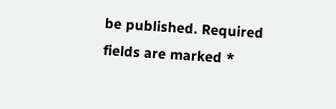be published. Required fields are marked *